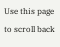Use this page to scroll back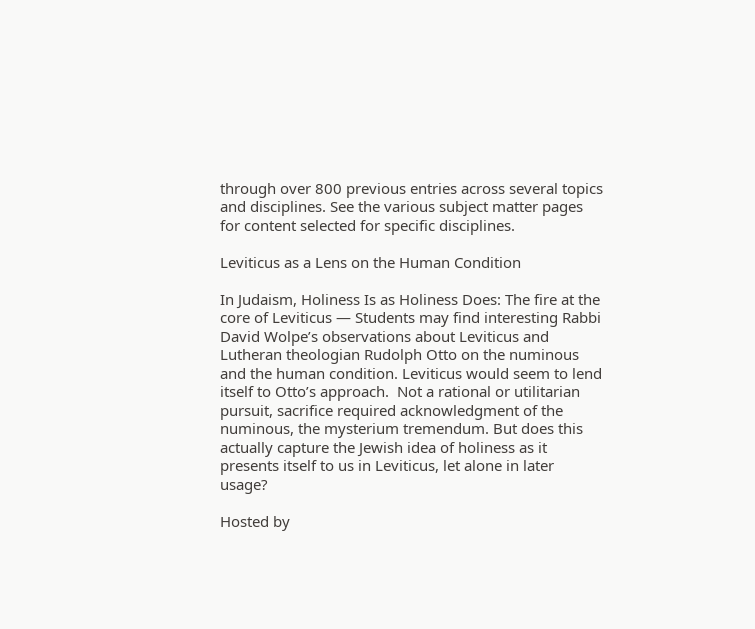through over 800 previous entries across several topics and disciplines. See the various subject matter pages for content selected for specific disciplines.

Leviticus as a Lens on the Human Condition

In Judaism, Holiness Is as Holiness Does: The fire at the core of Leviticus — Students may find interesting Rabbi David Wolpe’s observations about Leviticus and Lutheran theologian Rudolph Otto on the numinous and the human condition. Leviticus would seem to lend itself to Otto’s approach.  Not a rational or utilitarian pursuit, sacrifice required acknowledgment of the numinous, the mysterium tremendum. But does this actually capture the Jewish idea of holiness as it presents itself to us in Leviticus, let alone in later usage?

Hosted by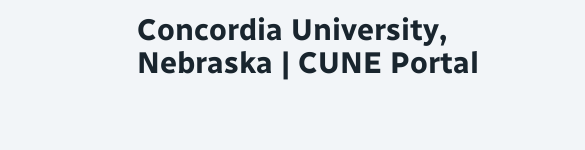Concordia University, Nebraska | CUNE Portal